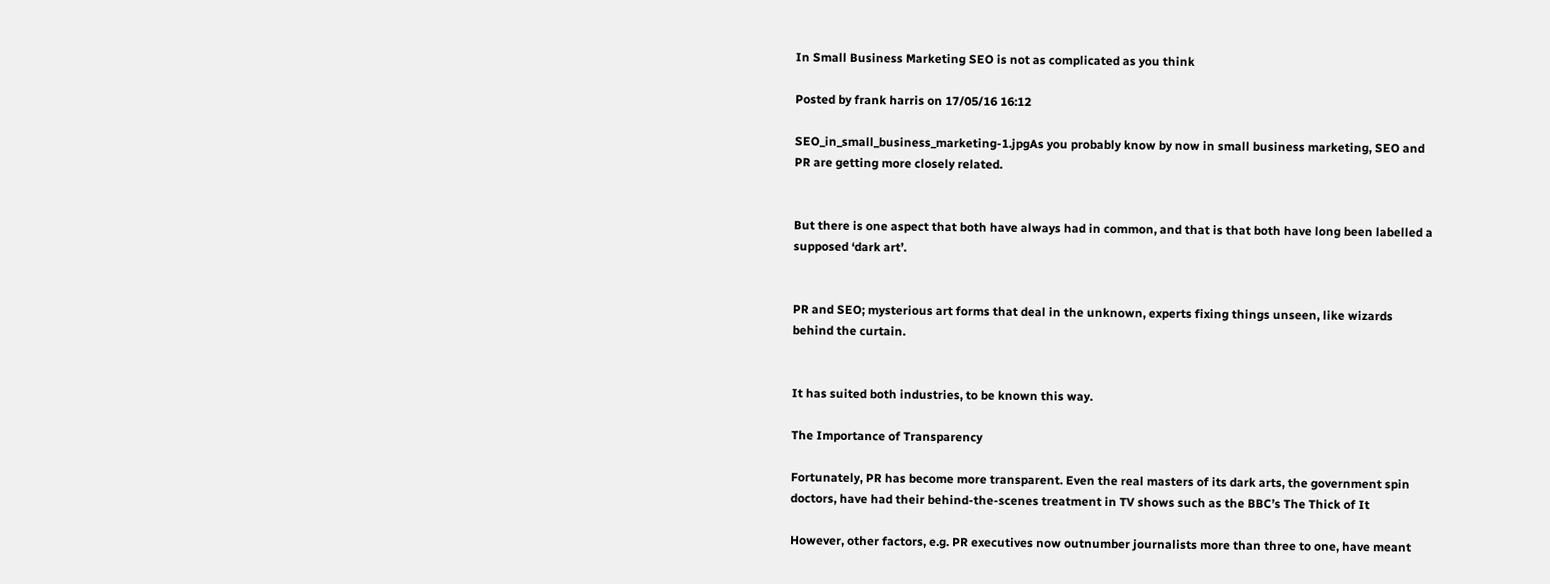In Small Business Marketing SEO is not as complicated as you think

Posted by frank harris on 17/05/16 16:12

SEO_in_small_business_marketing-1.jpgAs you probably know by now in small business marketing, SEO and PR are getting more closely related.


But there is one aspect that both have always had in common, and that is that both have long been labelled a supposed ‘dark art’.


PR and SEO; mysterious art forms that deal in the unknown, experts fixing things unseen, like wizards behind the curtain.


It has suited both industries, to be known this way.

The Importance of Transparency

Fortunately, PR has become more transparent. Even the real masters of its dark arts, the government spin doctors, have had their behind-the-scenes treatment in TV shows such as the BBC’s The Thick of It

However, other factors, e.g. PR executives now outnumber journalists more than three to one, have meant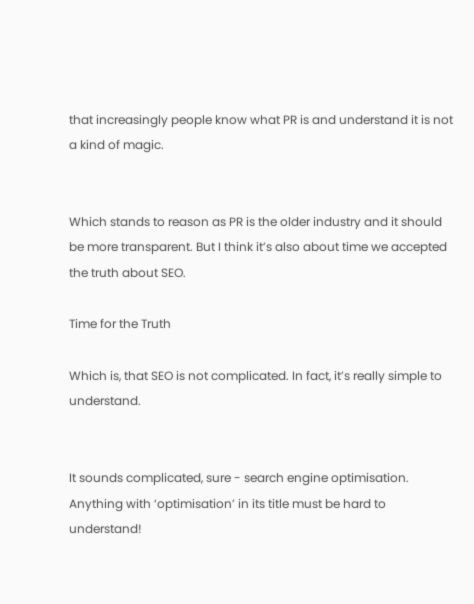that increasingly people know what PR is and understand it is not a kind of magic.


Which stands to reason as PR is the older industry and it should be more transparent. But I think it’s also about time we accepted the truth about SEO.

Time for the Truth

Which is, that SEO is not complicated. In fact, it’s really simple to understand.


It sounds complicated, sure - search engine optimisation. Anything with ‘optimisation’ in its title must be hard to understand!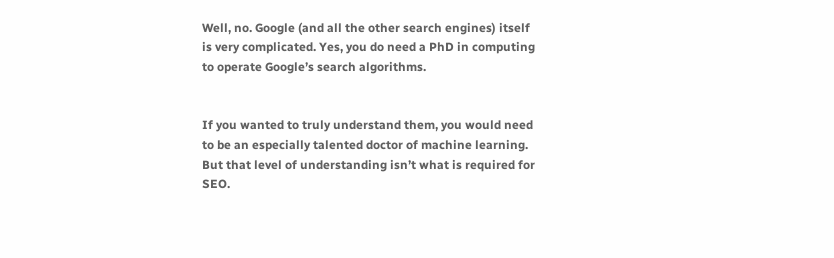Well, no. Google (and all the other search engines) itself is very complicated. Yes, you do need a PhD in computing to operate Google’s search algorithms.


If you wanted to truly understand them, you would need to be an especially talented doctor of machine learning. But that level of understanding isn’t what is required for SEO.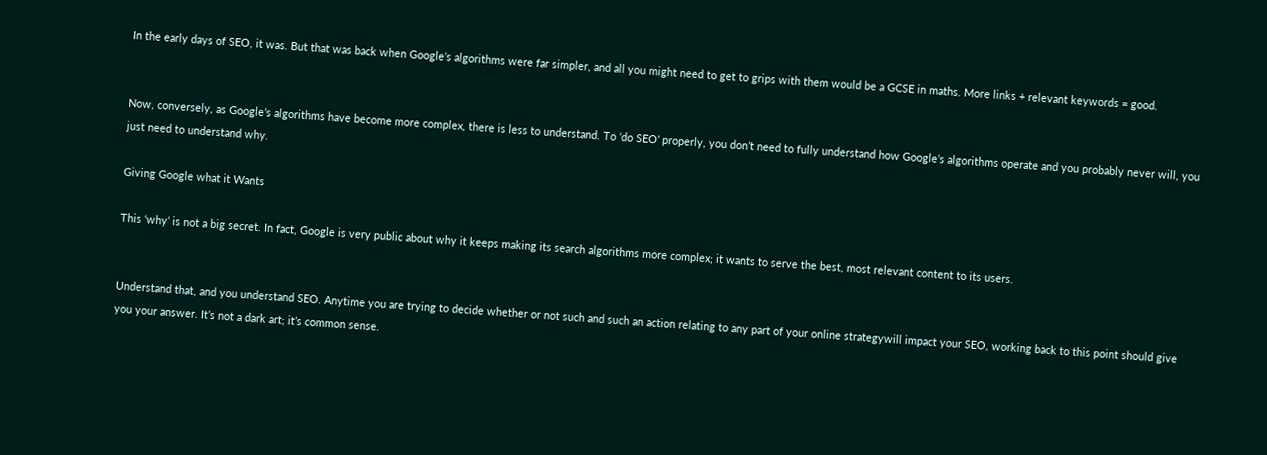In the early days of SEO, it was. But that was back when Google’s algorithms were far simpler, and all you might need to get to grips with them would be a GCSE in maths. More links + relevant keywords = good.


Now, conversely, as Google’s algorithms have become more complex, there is less to understand. To ‘do SEO’ properly, you don’t need to fully understand how Google’s algorithms operate and you probably never will, you just need to understand why.

Giving Google what it Wants

This ‘why’ is not a big secret. In fact, Google is very public about why it keeps making its search algorithms more complex; it wants to serve the best, most relevant content to its users.


Understand that, and you understand SEO. Anytime you are trying to decide whether or not such and such an action relating to any part of your online strategywill impact your SEO, working back to this point should give you your answer. It’s not a dark art; it’s common sense.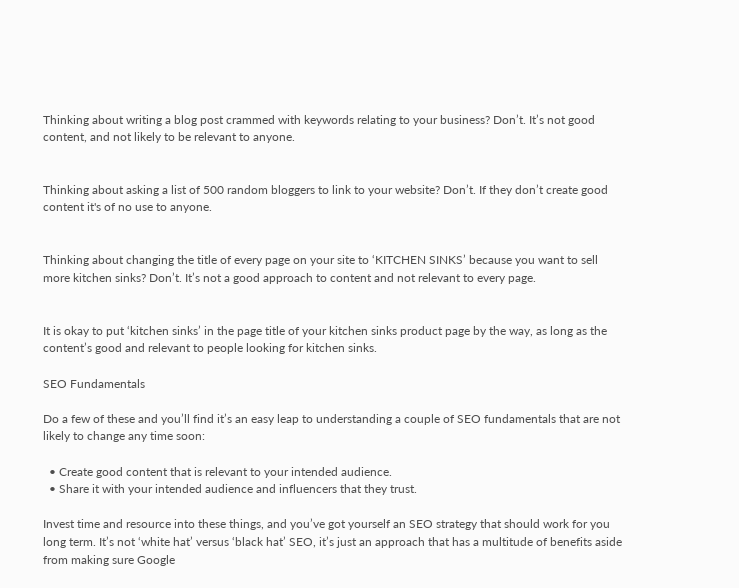Thinking about writing a blog post crammed with keywords relating to your business? Don’t. It’s not good content, and not likely to be relevant to anyone.


Thinking about asking a list of 500 random bloggers to link to your website? Don’t. If they don’t create good content it's of no use to anyone.


Thinking about changing the title of every page on your site to ‘KITCHEN SINKS’ because you want to sell more kitchen sinks? Don’t. It’s not a good approach to content and not relevant to every page.


It is okay to put ‘kitchen sinks’ in the page title of your kitchen sinks product page by the way, as long as the content’s good and relevant to people looking for kitchen sinks.

SEO Fundamentals

Do a few of these and you’ll find it’s an easy leap to understanding a couple of SEO fundamentals that are not likely to change any time soon:

  • Create good content that is relevant to your intended audience.
  • Share it with your intended audience and influencers that they trust.

Invest time and resource into these things, and you’ve got yourself an SEO strategy that should work for you long term. It’s not ‘white hat’ versus ‘black hat’ SEO, it’s just an approach that has a multitude of benefits aside from making sure Google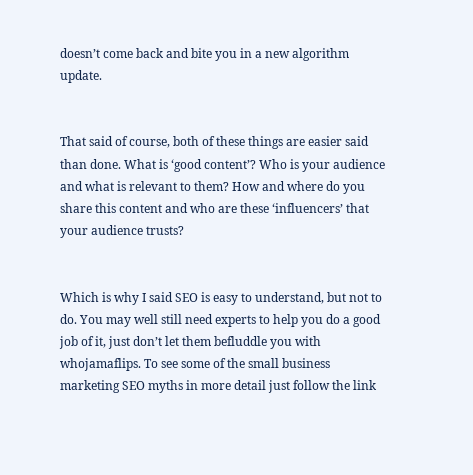doesn’t come back and bite you in a new algorithm update.


That said of course, both of these things are easier said than done. What is ‘good content’? Who is your audience and what is relevant to them? How and where do you share this content and who are these ‘influencers’ that your audience trusts?


Which is why I said SEO is easy to understand, but not to do. You may well still need experts to help you do a good job of it, just don’t let them befluddle you with whojamaflips. To see some of the small business marketing SEO myths in more detail just follow the link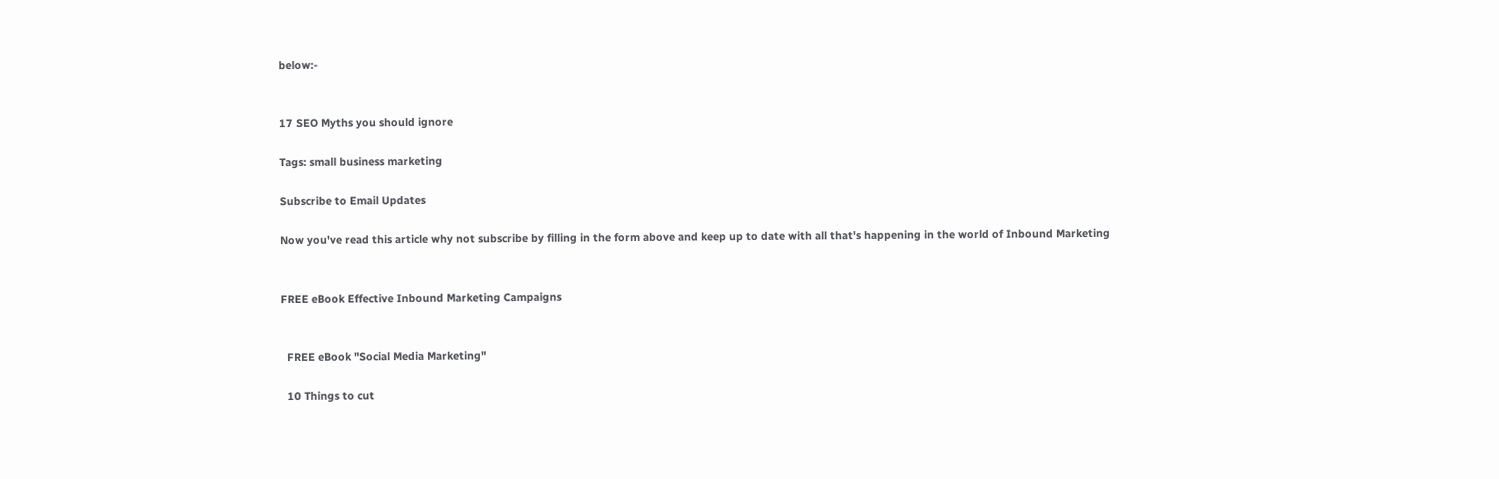below:-


17 SEO Myths you should ignore

Tags: small business marketing

Subscribe to Email Updates

Now you've read this article why not subscribe by filling in the form above and keep up to date with all that's happening in the world of Inbound Marketing


FREE eBook Effective Inbound Marketing Campaigns


  FREE eBook "Social Media Marketing"

  10 Things to cut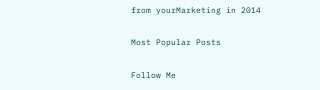from yourMarketing in 2014

Most Popular Posts

Follow Me